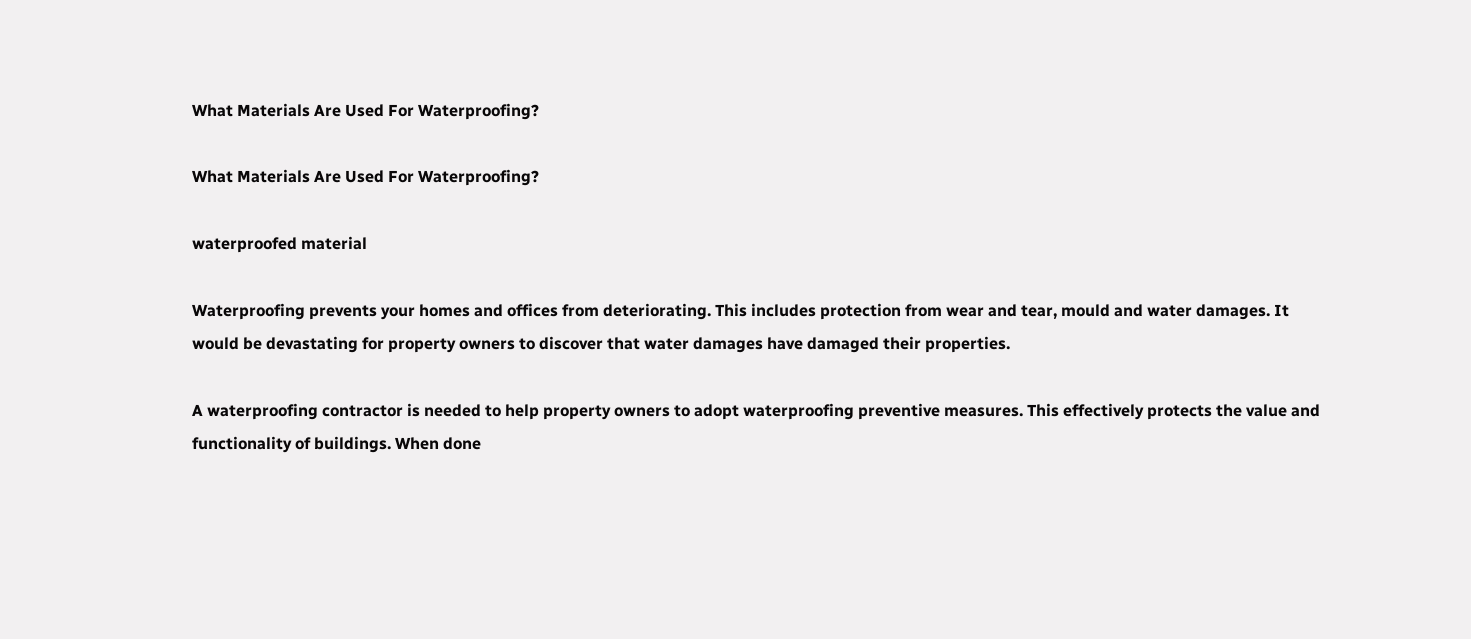What Materials Are Used For Waterproofing?

What Materials Are Used For Waterproofing?

waterproofed material

Waterproofing prevents your homes and offices from deteriorating. This includes protection from wear and tear, mould and water damages. It would be devastating for property owners to discover that water damages have damaged their properties.

A waterproofing contractor is needed to help property owners to adopt waterproofing preventive measures. This effectively protects the value and functionality of buildings. When done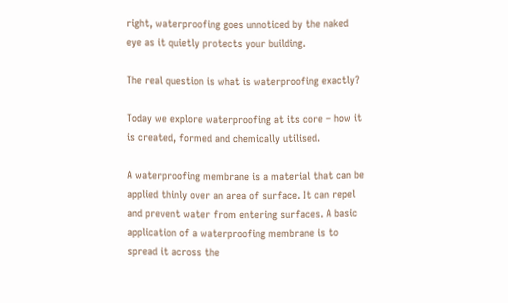right, waterproofing goes unnoticed by the naked eye as it quietly protects your building.

The real question is what is waterproofing exactly?

Today we explore waterproofing at its core – how it is created, formed and chemically utilised.

A waterproofing membrane is a material that can be applied thinly over an area of surface. It can repel and prevent water from entering surfaces. A basic application of a waterproofing membrane is to spread it across the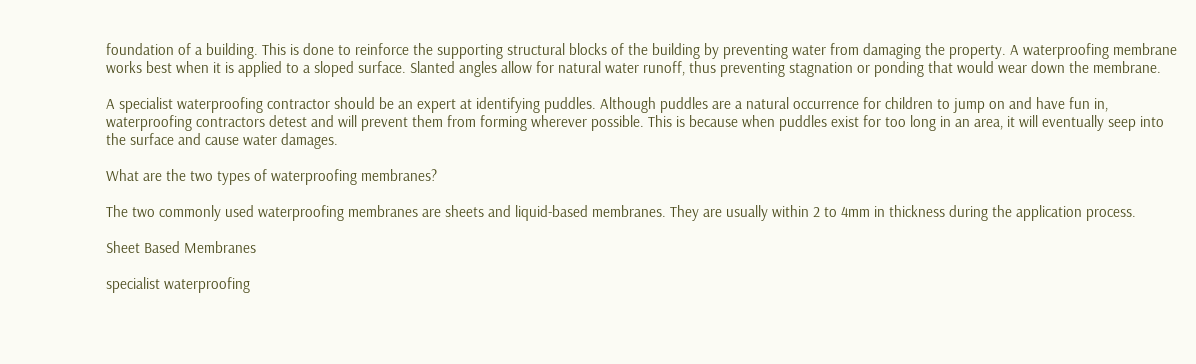foundation of a building. This is done to reinforce the supporting structural blocks of the building by preventing water from damaging the property. A waterproofing membrane works best when it is applied to a sloped surface. Slanted angles allow for natural water runoff, thus preventing stagnation or ponding that would wear down the membrane.

A specialist waterproofing contractor should be an expert at identifying puddles. Although puddles are a natural occurrence for children to jump on and have fun in, waterproofing contractors detest and will prevent them from forming wherever possible. This is because when puddles exist for too long in an area, it will eventually seep into the surface and cause water damages.

What are the two types of waterproofing membranes?

The two commonly used waterproofing membranes are sheets and liquid-based membranes. They are usually within 2 to 4mm in thickness during the application process.

Sheet Based Membranes

specialist waterproofing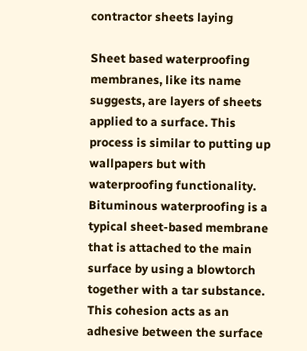contractor sheets laying

Sheet based waterproofing membranes, like its name suggests, are layers of sheets applied to a surface. This process is similar to putting up wallpapers but with waterproofing functionality. Bituminous waterproofing is a typical sheet-based membrane that is attached to the main surface by using a blowtorch together with a tar substance. This cohesion acts as an adhesive between the surface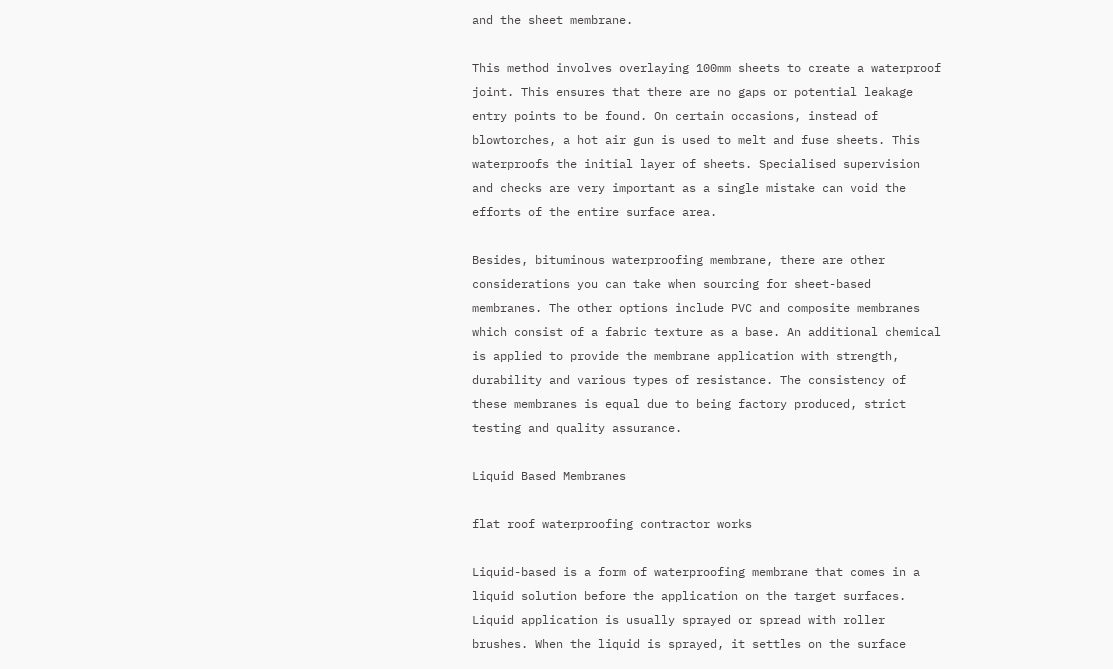and the sheet membrane.

This method involves overlaying 100mm sheets to create a waterproof joint. This ensures that there are no gaps or potential leakage entry points to be found. On certain occasions, instead of blowtorches, a hot air gun is used to melt and fuse sheets. This waterproofs the initial layer of sheets. Specialised supervision and checks are very important as a single mistake can void the efforts of the entire surface area.

Besides, bituminous waterproofing membrane, there are other considerations you can take when sourcing for sheet-based membranes. The other options include PVC and composite membranes which consist of a fabric texture as a base. An additional chemical is applied to provide the membrane application with strength, durability and various types of resistance. The consistency of these membranes is equal due to being factory produced, strict testing and quality assurance.

Liquid Based Membranes

flat roof waterproofing contractor works

Liquid-based is a form of waterproofing membrane that comes in a liquid solution before the application on the target surfaces. Liquid application is usually sprayed or spread with roller brushes. When the liquid is sprayed, it settles on the surface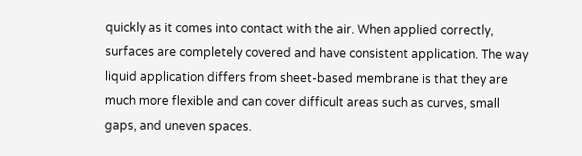quickly as it comes into contact with the air. When applied correctly, surfaces are completely covered and have consistent application. The way liquid application differs from sheet-based membrane is that they are much more flexible and can cover difficult areas such as curves, small gaps, and uneven spaces.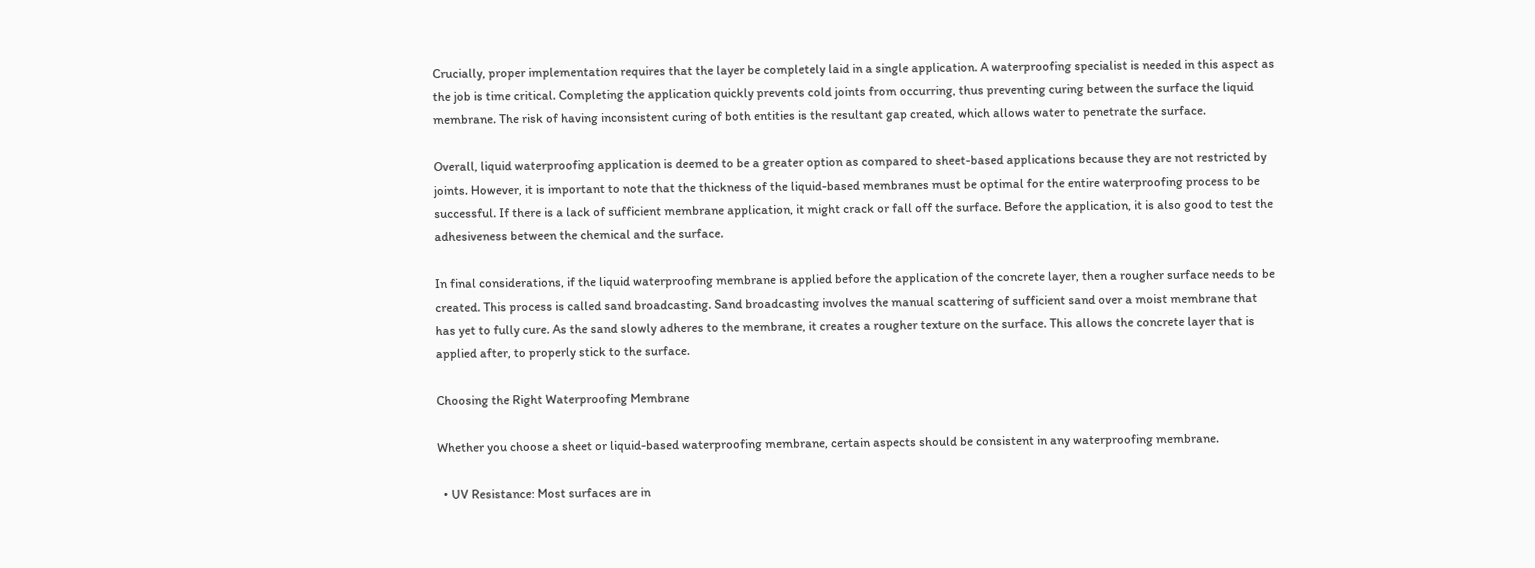Crucially, proper implementation requires that the layer be completely laid in a single application. A waterproofing specialist is needed in this aspect as the job is time critical. Completing the application quickly prevents cold joints from occurring, thus preventing curing between the surface the liquid membrane. The risk of having inconsistent curing of both entities is the resultant gap created, which allows water to penetrate the surface.

Overall, liquid waterproofing application is deemed to be a greater option as compared to sheet-based applications because they are not restricted by joints. However, it is important to note that the thickness of the liquid-based membranes must be optimal for the entire waterproofing process to be successful. If there is a lack of sufficient membrane application, it might crack or fall off the surface. Before the application, it is also good to test the adhesiveness between the chemical and the surface.

In final considerations, if the liquid waterproofing membrane is applied before the application of the concrete layer, then a rougher surface needs to be created. This process is called sand broadcasting. Sand broadcasting involves the manual scattering of sufficient sand over a moist membrane that has yet to fully cure. As the sand slowly adheres to the membrane, it creates a rougher texture on the surface. This allows the concrete layer that is applied after, to properly stick to the surface.

Choosing the Right Waterproofing Membrane

Whether you choose a sheet or liquid-based waterproofing membrane, certain aspects should be consistent in any waterproofing membrane.

  • UV Resistance: Most surfaces are in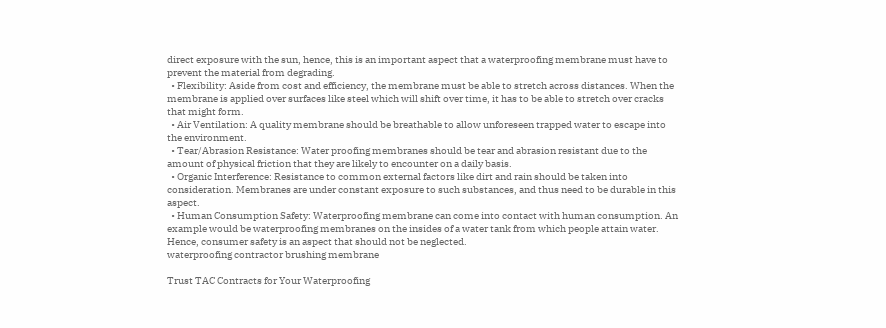direct exposure with the sun, hence, this is an important aspect that a waterproofing membrane must have to prevent the material from degrading.
  • Flexibility: Aside from cost and efficiency, the membrane must be able to stretch across distances. When the membrane is applied over surfaces like steel which will shift over time, it has to be able to stretch over cracks that might form.
  • Air Ventilation: A quality membrane should be breathable to allow unforeseen trapped water to escape into the environment.
  • Tear/Abrasion Resistance: Water proofing membranes should be tear and abrasion resistant due to the amount of physical friction that they are likely to encounter on a daily basis.
  • Organic Interference: Resistance to common external factors like dirt and rain should be taken into consideration. Membranes are under constant exposure to such substances, and thus need to be durable in this aspect.
  • Human Consumption Safety: Waterproofing membrane can come into contact with human consumption. An example would be waterproofing membranes on the insides of a water tank from which people attain water. Hence, consumer safety is an aspect that should not be neglected.
waterproofing contractor brushing membrane

Trust TAC Contracts for Your Waterproofing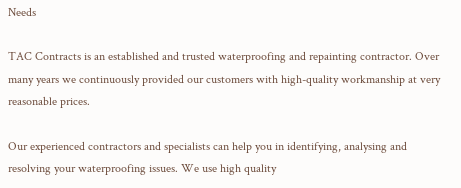Needs

TAC Contracts is an established and trusted waterproofing and repainting contractor. Over many years we continuously provided our customers with high-quality workmanship at very reasonable prices.

Our experienced contractors and specialists can help you in identifying, analysing and resolving your waterproofing issues. We use high quality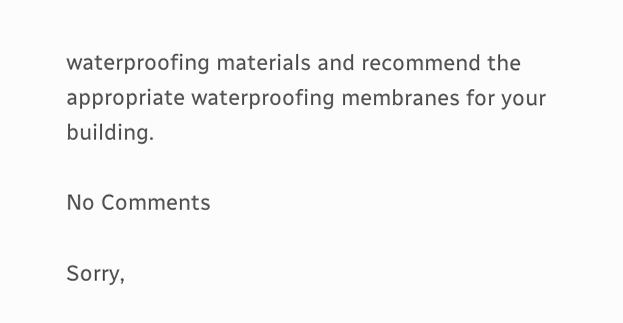waterproofing materials and recommend the appropriate waterproofing membranes for your building.

No Comments

Sorry,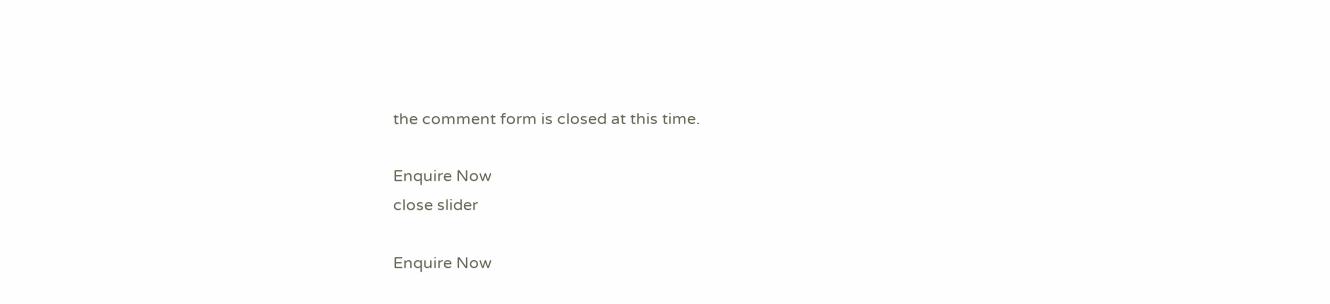the comment form is closed at this time.

Enquire Now
close slider

Enquire Now